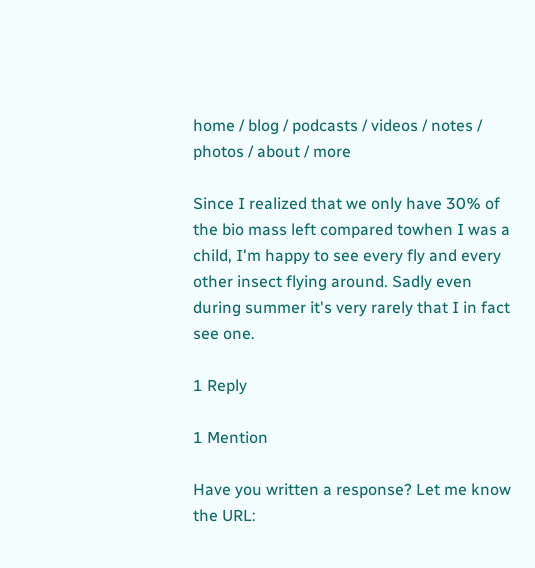home / blog / podcasts / videos / notes / photos / about / more

Since I realized that we only have 30% of the bio mass left compared towhen I was a child, I'm happy to see every fly and every other insect flying around. Sadly even during summer it's very rarely that I in fact see one.

1 Reply

1 Mention

Have you written a response? Let me know the URL: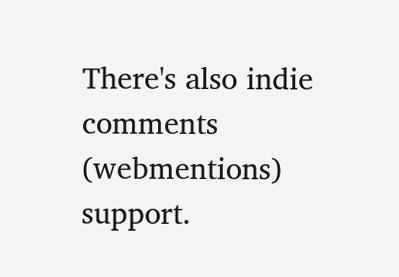There's also indie comments (webmentions) support.